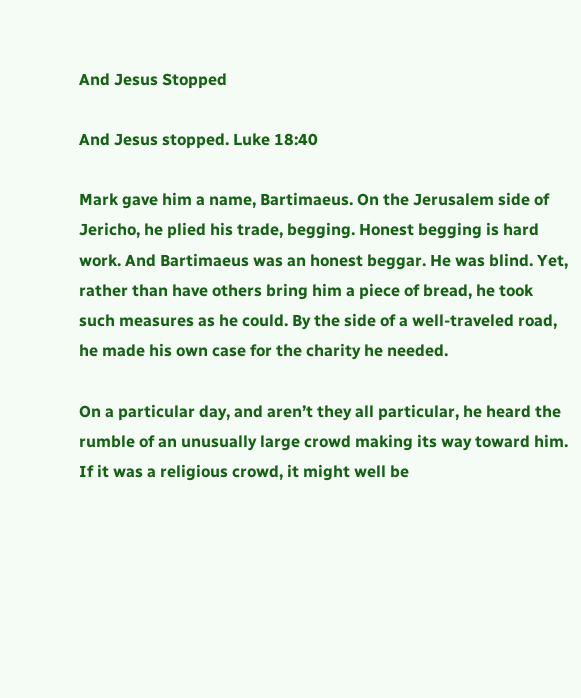And Jesus Stopped

And Jesus stopped. Luke 18:40

Mark gave him a name, Bartimaeus. On the Jerusalem side of Jericho, he plied his trade, begging. Honest begging is hard work. And Bartimaeus was an honest beggar. He was blind. Yet, rather than have others bring him a piece of bread, he took such measures as he could. By the side of a well-traveled road, he made his own case for the charity he needed.

On a particular day, and aren’t they all particular, he heard the rumble of an unusually large crowd making its way toward him. If it was a religious crowd, it might well be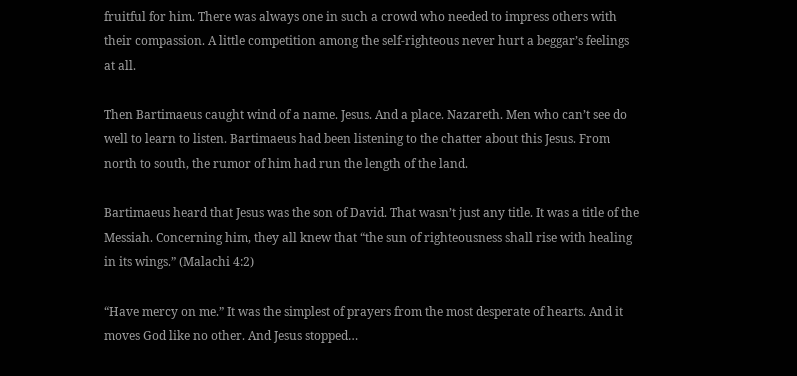fruitful for him. There was always one in such a crowd who needed to impress others with their compassion. A little competition among the self-righteous never hurt a beggar’s feelings at all.

Then Bartimaeus caught wind of a name. Jesus. And a place. Nazareth. Men who can’t see do well to learn to listen. Bartimaeus had been listening to the chatter about this Jesus. From north to south, the rumor of him had run the length of the land.

Bartimaeus heard that Jesus was the son of David. That wasn’t just any title. It was a title of the Messiah. Concerning him, they all knew that “the sun of righteousness shall rise with healing in its wings.” (Malachi 4:2)

“Have mercy on me.” It was the simplest of prayers from the most desperate of hearts. And it moves God like no other. And Jesus stopped…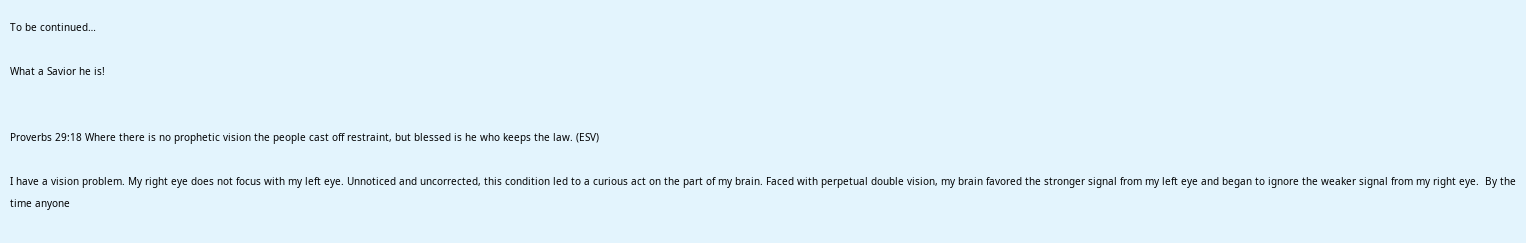To be continued…

What a Savior he is!


Proverbs 29:18 Where there is no prophetic vision the people cast off restraint, but blessed is he who keeps the law. (ESV)

I have a vision problem. My right eye does not focus with my left eye. Unnoticed and uncorrected, this condition led to a curious act on the part of my brain. Faced with perpetual double vision, my brain favored the stronger signal from my left eye and began to ignore the weaker signal from my right eye.  By the time anyone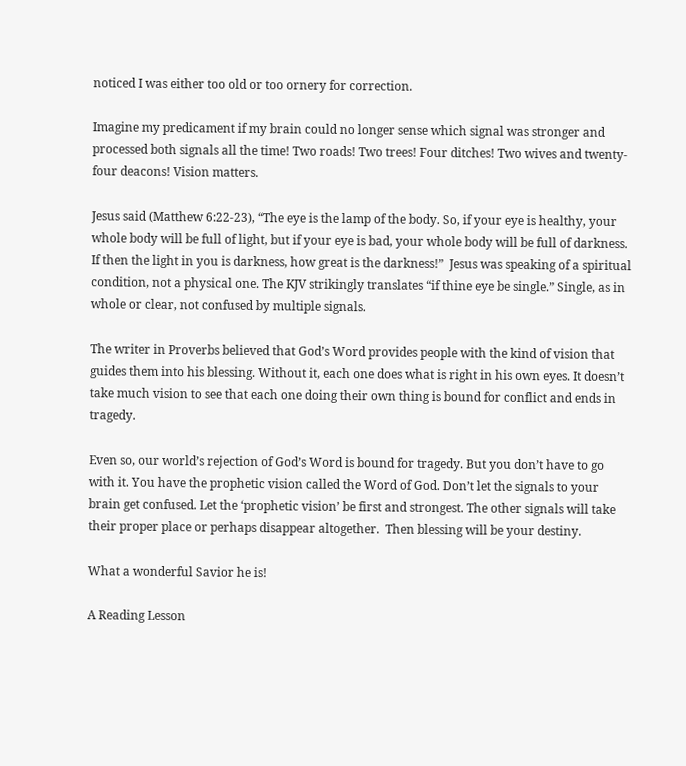noticed I was either too old or too ornery for correction.

Imagine my predicament if my brain could no longer sense which signal was stronger and processed both signals all the time! Two roads! Two trees! Four ditches! Two wives and twenty-four deacons! Vision matters.

Jesus said (Matthew 6:22-23), “The eye is the lamp of the body. So, if your eye is healthy, your whole body will be full of light, but if your eye is bad, your whole body will be full of darkness. If then the light in you is darkness, how great is the darkness!”  Jesus was speaking of a spiritual condition, not a physical one. The KJV strikingly translates “if thine eye be single.” Single, as in whole or clear, not confused by multiple signals.

The writer in Proverbs believed that God’s Word provides people with the kind of vision that guides them into his blessing. Without it, each one does what is right in his own eyes. It doesn’t take much vision to see that each one doing their own thing is bound for conflict and ends in tragedy.

Even so, our world’s rejection of God’s Word is bound for tragedy. But you don’t have to go with it. You have the prophetic vision called the Word of God. Don’t let the signals to your brain get confused. Let the ‘prophetic vision’ be first and strongest. The other signals will take their proper place or perhaps disappear altogether.  Then blessing will be your destiny.

What a wonderful Savior he is!

A Reading Lesson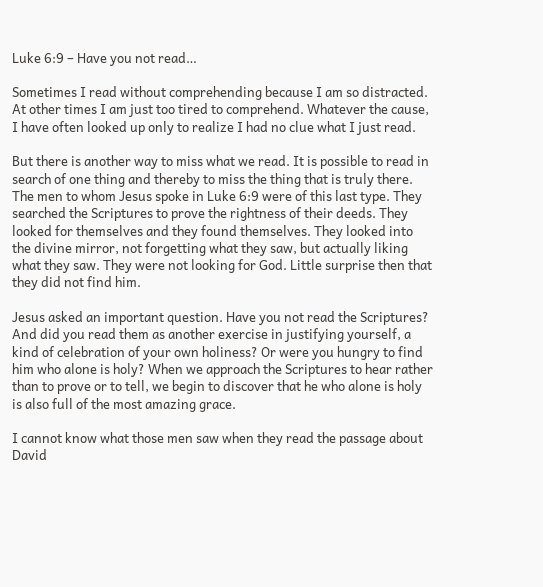Luke 6:9 – Have you not read…

Sometimes I read without comprehending because I am so distracted. At other times I am just too tired to comprehend. Whatever the cause, I have often looked up only to realize I had no clue what I just read.

But there is another way to miss what we read. It is possible to read in search of one thing and thereby to miss the thing that is truly there. The men to whom Jesus spoke in Luke 6:9 were of this last type. They searched the Scriptures to prove the rightness of their deeds. They looked for themselves and they found themselves. They looked into the divine mirror, not forgetting what they saw, but actually liking what they saw. They were not looking for God. Little surprise then that they did not find him.

Jesus asked an important question. Have you not read the Scriptures? And did you read them as another exercise in justifying yourself, a kind of celebration of your own holiness? Or were you hungry to find him who alone is holy? When we approach the Scriptures to hear rather than to prove or to tell, we begin to discover that he who alone is holy is also full of the most amazing grace.

I cannot know what those men saw when they read the passage about David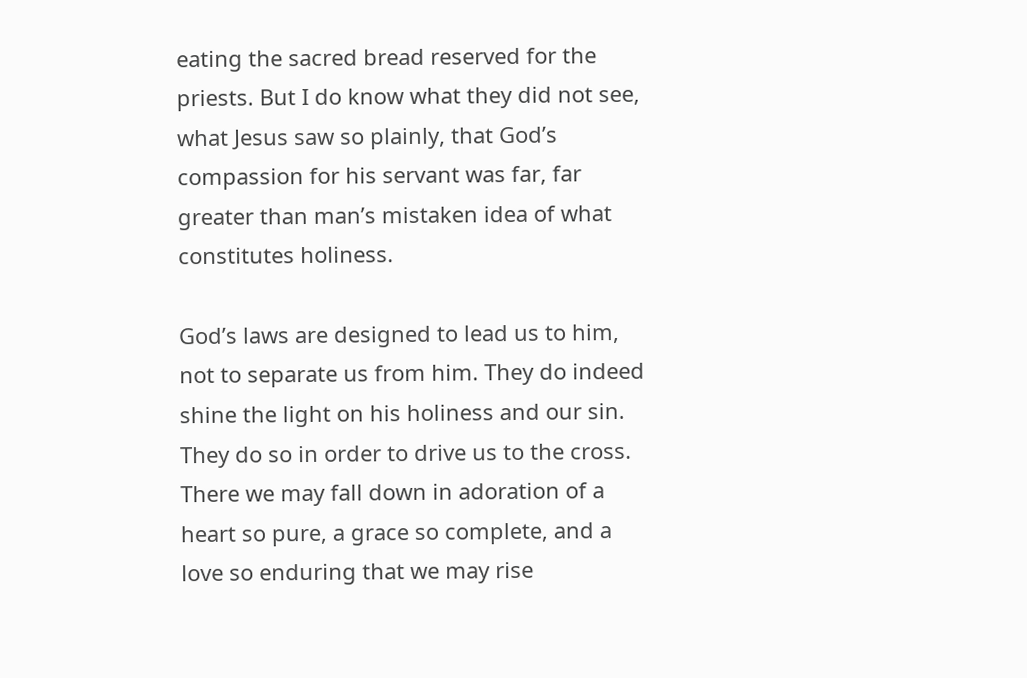eating the sacred bread reserved for the priests. But I do know what they did not see, what Jesus saw so plainly, that God’s compassion for his servant was far, far greater than man’s mistaken idea of what constitutes holiness.

God’s laws are designed to lead us to him, not to separate us from him. They do indeed shine the light on his holiness and our sin. They do so in order to drive us to the cross. There we may fall down in adoration of a heart so pure, a grace so complete, and a love so enduring that we may rise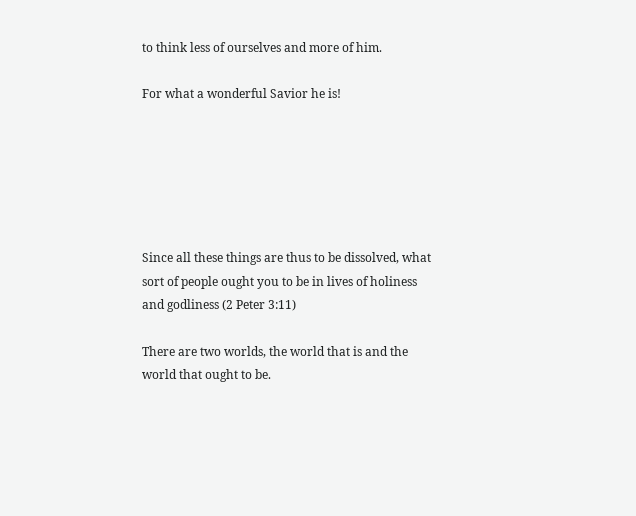to think less of ourselves and more of him.

For what a wonderful Savior he is!






Since all these things are thus to be dissolved, what sort of people ought you to be in lives of holiness and godliness (2 Peter 3:11)

There are two worlds, the world that is and the world that ought to be.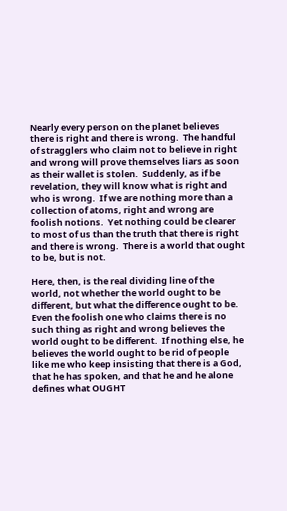Nearly every person on the planet believes there is right and there is wrong.  The handful of stragglers who claim not to believe in right and wrong will prove themselves liars as soon as their wallet is stolen.  Suddenly, as if be revelation, they will know what is right and who is wrong.  If we are nothing more than a collection of atoms, right and wrong are foolish notions.  Yet nothing could be clearer to most of us than the truth that there is right and there is wrong.  There is a world that ought to be, but is not.

Here, then, is the real dividing line of the world, not whether the world ought to be different, but what the difference ought to be.  Even the foolish one who claims there is no such thing as right and wrong believes the world ought to be different.  If nothing else, he believes the world ought to be rid of people like me who keep insisting that there is a God, that he has spoken, and that he and he alone defines what OUGHT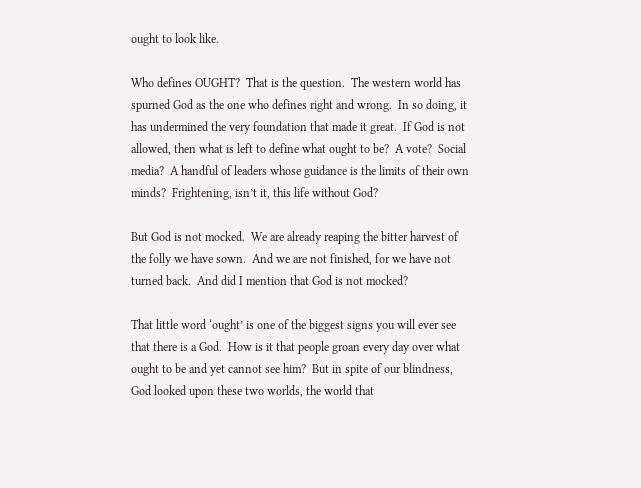ought to look like.

Who defines OUGHT?  That is the question.  The western world has spurned God as the one who defines right and wrong.  In so doing, it has undermined the very foundation that made it great.  If God is not allowed, then what is left to define what ought to be?  A vote?  Social media?  A handful of leaders whose guidance is the limits of their own minds?  Frightening, isn’t it, this life without God?

But God is not mocked.  We are already reaping the bitter harvest of the folly we have sown.  And we are not finished, for we have not turned back.  And did I mention that God is not mocked?

That little word ‘ought’ is one of the biggest signs you will ever see that there is a God.  How is it that people groan every day over what ought to be and yet cannot see him?  But in spite of our blindness, God looked upon these two worlds, the world that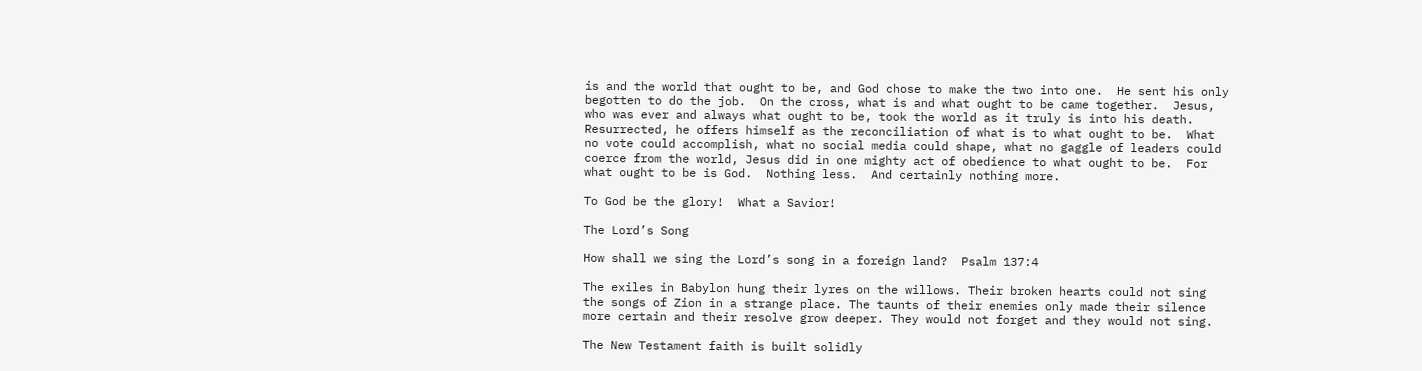is and the world that ought to be, and God chose to make the two into one.  He sent his only begotten to do the job.  On the cross, what is and what ought to be came together.  Jesus, who was ever and always what ought to be, took the world as it truly is into his death.  Resurrected, he offers himself as the reconciliation of what is to what ought to be.  What no vote could accomplish, what no social media could shape, what no gaggle of leaders could coerce from the world, Jesus did in one mighty act of obedience to what ought to be.  For what ought to be is God.  Nothing less.  And certainly nothing more.

To God be the glory!  What a Savior!

The Lord’s Song

How shall we sing the Lord’s song in a foreign land?  Psalm 137:4

The exiles in Babylon hung their lyres on the willows. Their broken hearts could not sing the songs of Zion in a strange place. The taunts of their enemies only made their silence more certain and their resolve grow deeper. They would not forget and they would not sing.

The New Testament faith is built solidly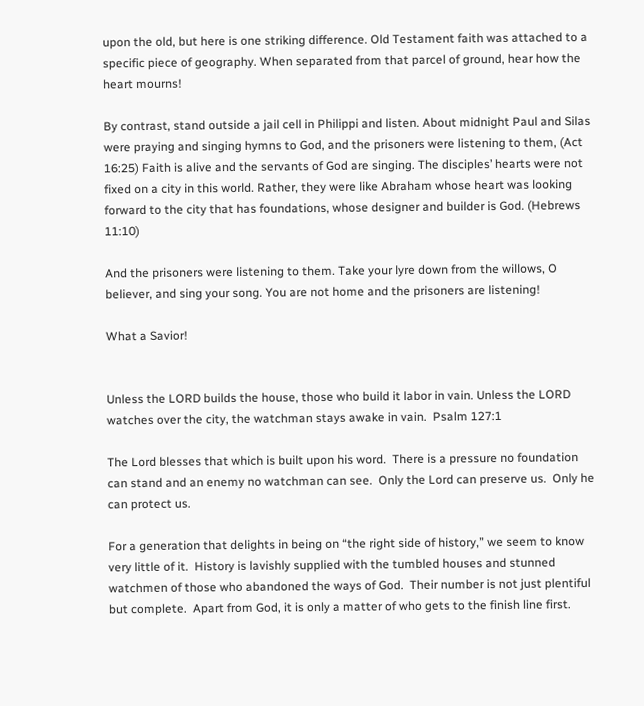upon the old, but here is one striking difference. Old Testament faith was attached to a specific piece of geography. When separated from that parcel of ground, hear how the heart mourns!

By contrast, stand outside a jail cell in Philippi and listen. About midnight Paul and Silas were praying and singing hymns to God, and the prisoners were listening to them, (Act 16:25) Faith is alive and the servants of God are singing. The disciples’ hearts were not fixed on a city in this world. Rather, they were like Abraham whose heart was looking forward to the city that has foundations, whose designer and builder is God. (Hebrews 11:10)

And the prisoners were listening to them. Take your lyre down from the willows, O believer, and sing your song. You are not home and the prisoners are listening!

What a Savior!


Unless the LORD builds the house, those who build it labor in vain. Unless the LORD watches over the city, the watchman stays awake in vain.  Psalm 127:1

The Lord blesses that which is built upon his word.  There is a pressure no foundation can stand and an enemy no watchman can see.  Only the Lord can preserve us.  Only he can protect us.

For a generation that delights in being on “the right side of history,” we seem to know very little of it.  History is lavishly supplied with the tumbled houses and stunned watchmen of those who abandoned the ways of God.  Their number is not just plentiful but complete.  Apart from God, it is only a matter of who gets to the finish line first.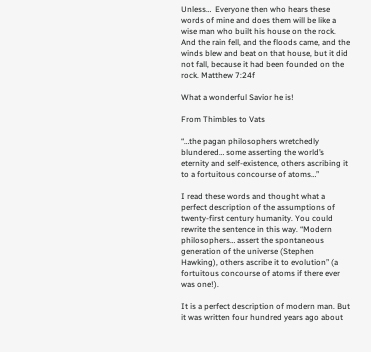Unless…  Everyone then who hears these words of mine and does them will be like a wise man who built his house on the rock.  And the rain fell, and the floods came, and the winds blew and beat on that house, but it did not fall, because it had been founded on the rock. Matthew 7:24f

What a wonderful Savior he is!

From Thimbles to Vats

“…the pagan philosophers wretchedly blundered… some asserting the world’s eternity and self-existence, others ascribing it to a fortuitous concourse of atoms…”

I read these words and thought what a perfect description of the assumptions of twenty-first century humanity. You could rewrite the sentence in this way. “Modern philosophers… assert the spontaneous generation of the universe (Stephen Hawking), others ascribe it to evolution” (a fortuitous concourse of atoms if there ever was one!).

It is a perfect description of modern man. But it was written four hundred years ago about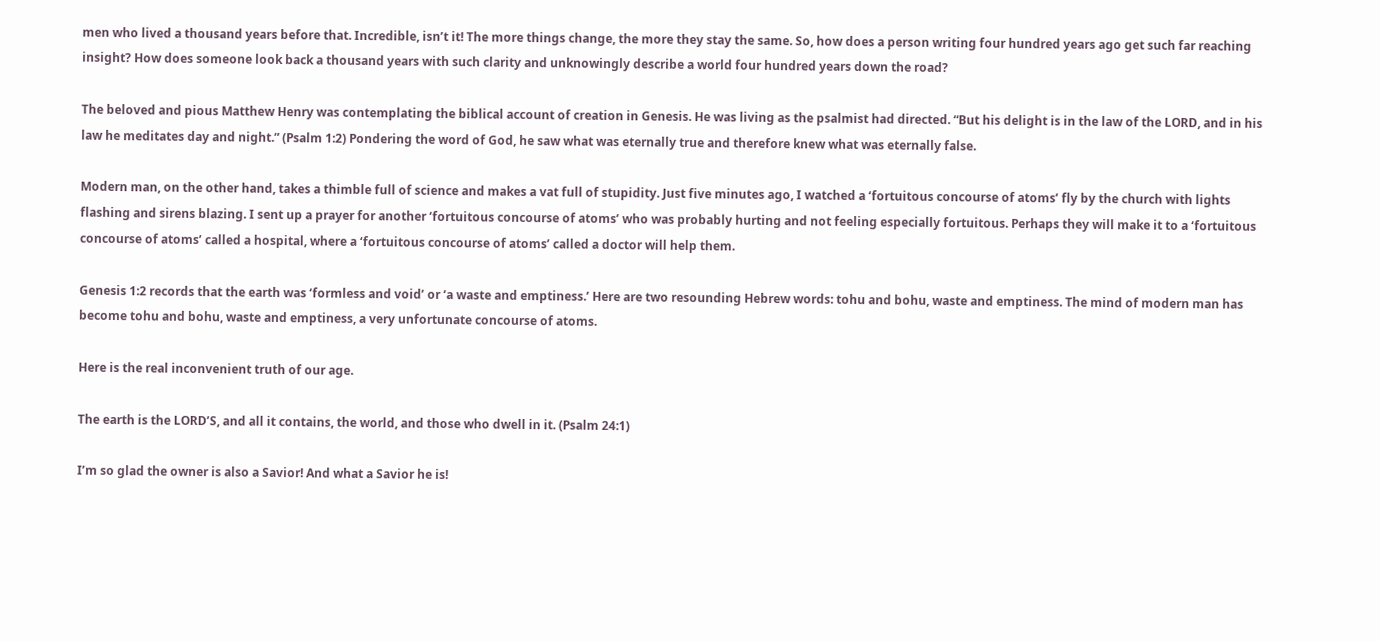men who lived a thousand years before that. Incredible, isn’t it! The more things change, the more they stay the same. So, how does a person writing four hundred years ago get such far reaching insight? How does someone look back a thousand years with such clarity and unknowingly describe a world four hundred years down the road?

The beloved and pious Matthew Henry was contemplating the biblical account of creation in Genesis. He was living as the psalmist had directed. “But his delight is in the law of the LORD, and in his law he meditates day and night.” (Psalm 1:2) Pondering the word of God, he saw what was eternally true and therefore knew what was eternally false.

Modern man, on the other hand, takes a thimble full of science and makes a vat full of stupidity. Just five minutes ago, I watched a ‘fortuitous concourse of atoms’ fly by the church with lights flashing and sirens blazing. I sent up a prayer for another ‘fortuitous concourse of atoms’ who was probably hurting and not feeling especially fortuitous. Perhaps they will make it to a ‘fortuitous concourse of atoms’ called a hospital, where a ‘fortuitous concourse of atoms’ called a doctor will help them.

Genesis 1:2 records that the earth was ‘formless and void’ or ‘a waste and emptiness.’ Here are two resounding Hebrew words: tohu and bohu, waste and emptiness. The mind of modern man has become tohu and bohu, waste and emptiness, a very unfortunate concourse of atoms.

Here is the real inconvenient truth of our age.

The earth is the LORD’S, and all it contains, the world, and those who dwell in it. (Psalm 24:1)

I’m so glad the owner is also a Savior! And what a Savior he is!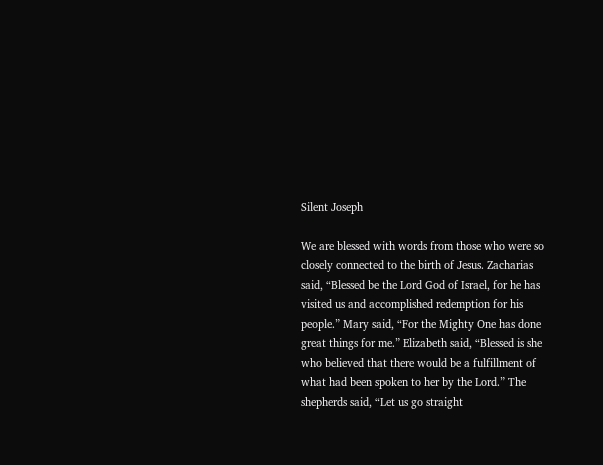Silent Joseph

We are blessed with words from those who were so closely connected to the birth of Jesus. Zacharias said, “Blessed be the Lord God of Israel, for he has visited us and accomplished redemption for his people.” Mary said, “For the Mighty One has done great things for me.” Elizabeth said, “Blessed is she who believed that there would be a fulfillment of what had been spoken to her by the Lord.” The shepherds said, “Let us go straight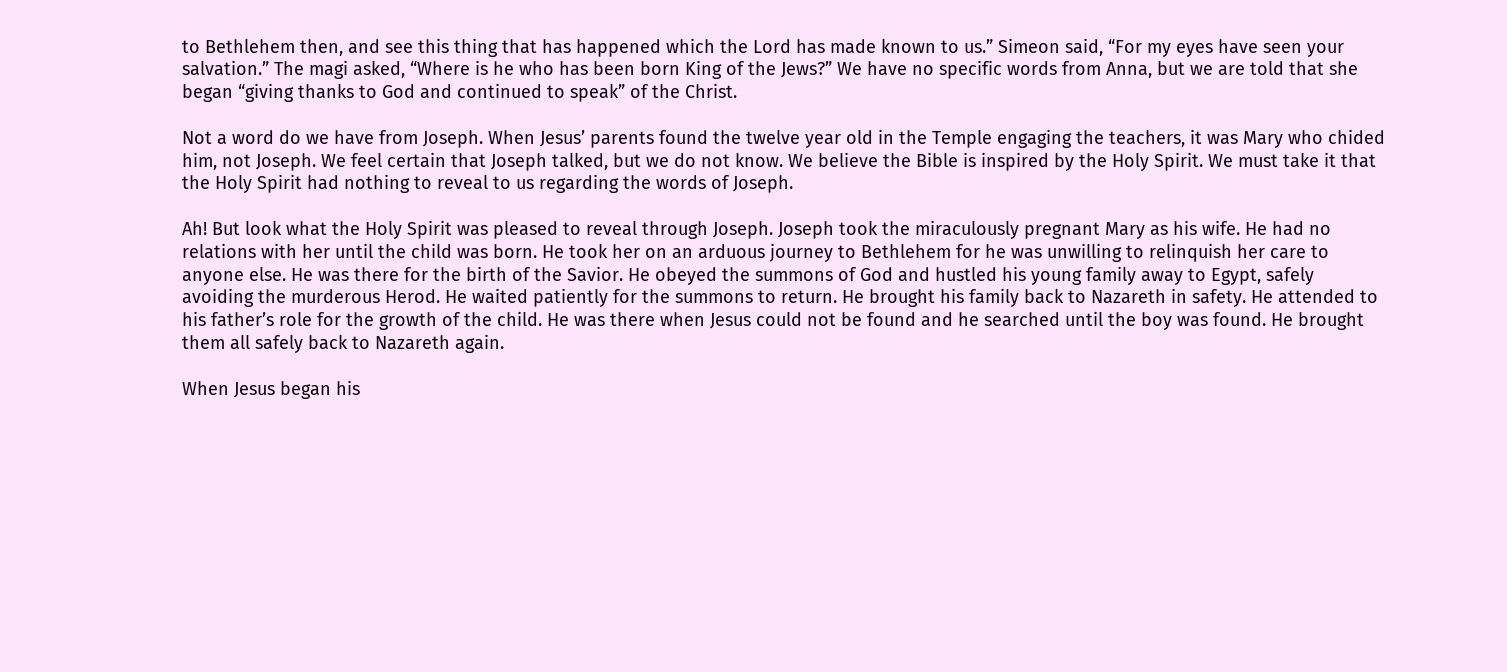to Bethlehem then, and see this thing that has happened which the Lord has made known to us.” Simeon said, “For my eyes have seen your salvation.” The magi asked, “Where is he who has been born King of the Jews?” We have no specific words from Anna, but we are told that she began “giving thanks to God and continued to speak” of the Christ.

Not a word do we have from Joseph. When Jesus’ parents found the twelve year old in the Temple engaging the teachers, it was Mary who chided him, not Joseph. We feel certain that Joseph talked, but we do not know. We believe the Bible is inspired by the Holy Spirit. We must take it that the Holy Spirit had nothing to reveal to us regarding the words of Joseph.

Ah! But look what the Holy Spirit was pleased to reveal through Joseph. Joseph took the miraculously pregnant Mary as his wife. He had no relations with her until the child was born. He took her on an arduous journey to Bethlehem for he was unwilling to relinquish her care to anyone else. He was there for the birth of the Savior. He obeyed the summons of God and hustled his young family away to Egypt, safely avoiding the murderous Herod. He waited patiently for the summons to return. He brought his family back to Nazareth in safety. He attended to his father’s role for the growth of the child. He was there when Jesus could not be found and he searched until the boy was found. He brought them all safely back to Nazareth again.

When Jesus began his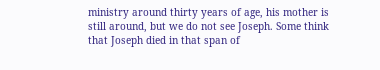ministry around thirty years of age, his mother is still around, but we do not see Joseph. Some think that Joseph died in that span of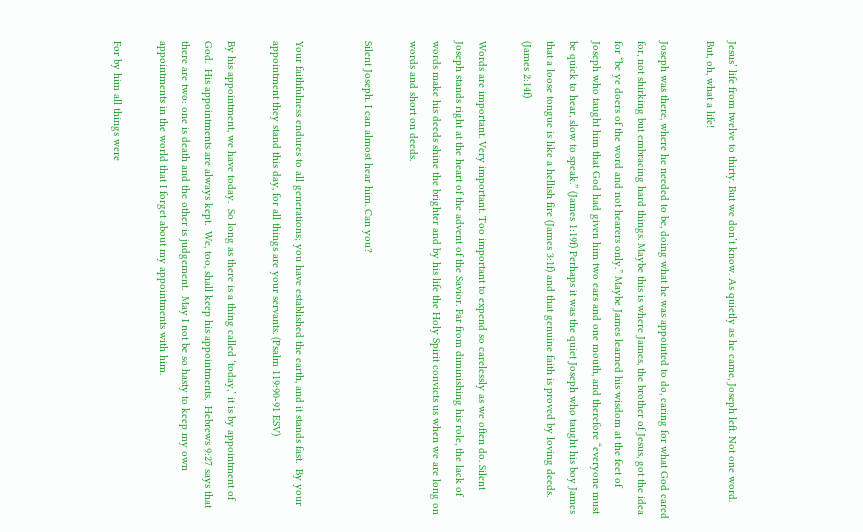Jesus’ life from twelve to thirty. But we don’t know. As quietly as he came, Joseph left. Not one word. But, oh, what a life!

Joseph was there, where he needed to be, doing what he was appointed to do, caring for what God cared for, not shirking but embracing hard things. Maybe this is where James, the brother of Jesus, got the idea for “be ye doers of the word and not hearers only.” Maybe James learned his wisdom at the feet of Joseph who taught him that God had given him two ears and one mouth, and therefore “everyone must be quick to hear, slow to speak.” (James 1:19f) Perhaps it was the quiet Joseph who taught his boy James that a loose tongue is like a hellish fire (James 3:1f) and that genuine faith is proved by loving deeds. (James 2:14f)

Words are important. Very important. Too important to expend so carelessly as we often do. Silent Joseph stands right at the heart of the advent of the Savior. Far from diminishing his role, the lack of words make his deeds shine the brighter and by his life the Holy Spirit convicts us when we are long on words and short on deeds.

Silent Joseph. I can almost hear him. Can you?


Your faithfulness endures to all generations; you have established the earth, and it stands fast.  By your appointment they stand this day, for all things are your servants. (Psalm 119:90-91 ESV)

By his appointment, we have today.  So long as there is a thing called ‘today,’ it is by appointment of God.  His appointments are always kept.  We, too, shall keep his appointments.  Hebrews 9:27 says that there are two: one is death and the other is judgement.  May I not be so hasty to keep my own appointments in the world that I forget about my appointments with him.

For by him all things were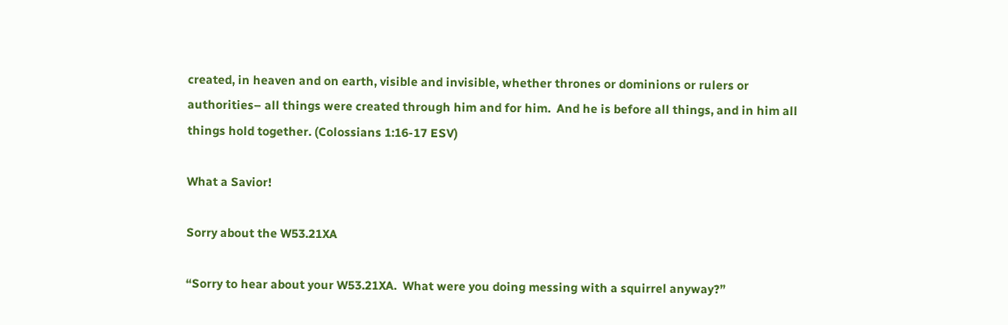created, in heaven and on earth, visible and invisible, whether thrones or dominions or rulers or authorities– all things were created through him and for him.  And he is before all things, and in him all things hold together. (Colossians 1:16-17 ESV)

What a Savior!

Sorry about the W53.21XA

“Sorry to hear about your W53.21XA.  What were you doing messing with a squirrel anyway?”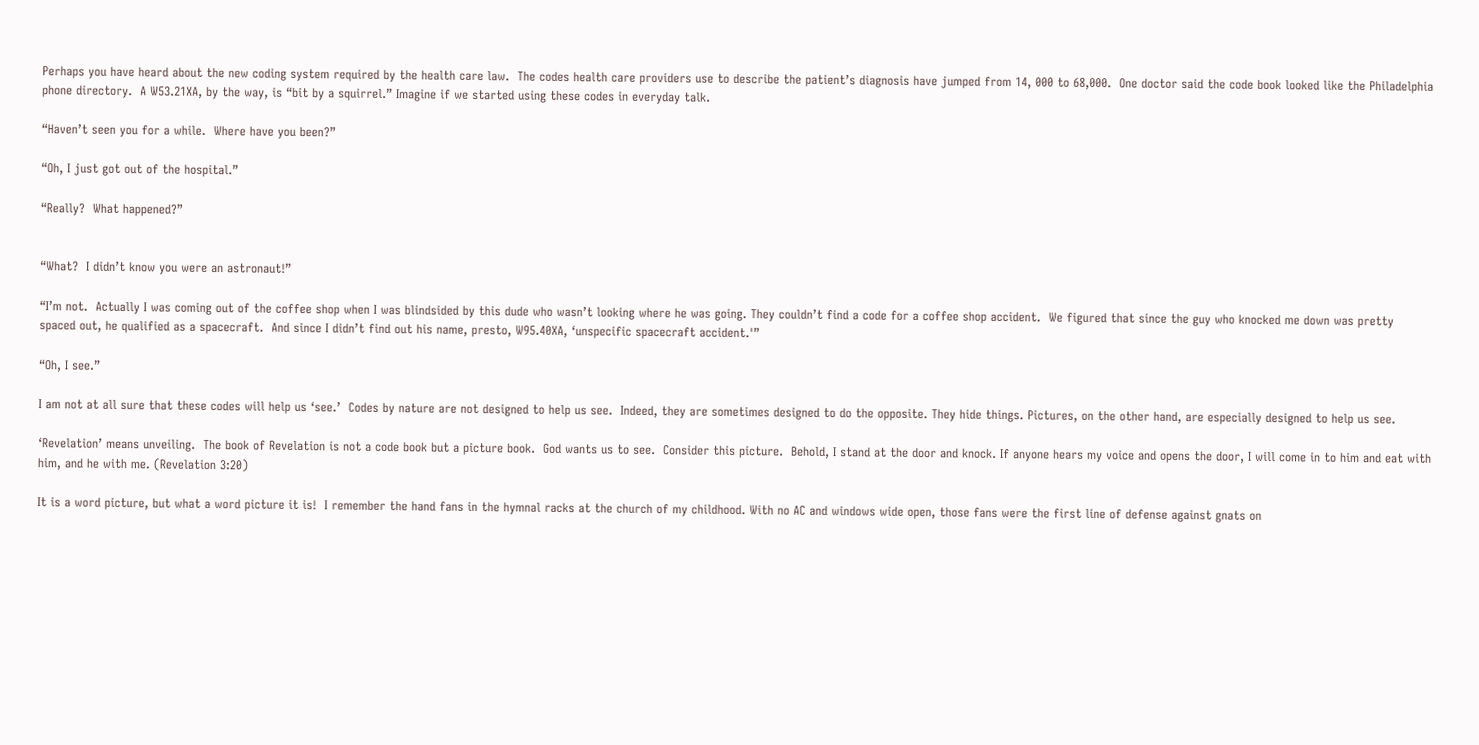Perhaps you have heard about the new coding system required by the health care law.  The codes health care providers use to describe the patient’s diagnosis have jumped from 14, 000 to 68,000.  One doctor said the code book looked like the Philadelphia phone directory.  A W53.21XA, by the way, is “bit by a squirrel.” Imagine if we started using these codes in everyday talk.

“Haven’t seen you for a while.  Where have you been?”

“Oh, I just got out of the hospital.”

“Really?  What happened?”


“What?  I didn’t know you were an astronaut!”

“I’m not.  Actually I was coming out of the coffee shop when I was blindsided by this dude who wasn’t looking where he was going. They couldn’t find a code for a coffee shop accident.  We figured that since the guy who knocked me down was pretty spaced out, he qualified as a spacecraft.  And since I didn’t find out his name, presto, W95.40XA, ‘unspecific spacecraft accident.'”

“Oh, I see.”

I am not at all sure that these codes will help us ‘see.’  Codes by nature are not designed to help us see.  Indeed, they are sometimes designed to do the opposite. They hide things. Pictures, on the other hand, are especially designed to help us see.

‘Revelation’ means unveiling.  The book of Revelation is not a code book but a picture book.  God wants us to see.  Consider this picture.  Behold, I stand at the door and knock. If anyone hears my voice and opens the door, I will come in to him and eat with him, and he with me. (Revelation 3:20)

It is a word picture, but what a word picture it is!  I remember the hand fans in the hymnal racks at the church of my childhood. With no AC and windows wide open, those fans were the first line of defense against gnats on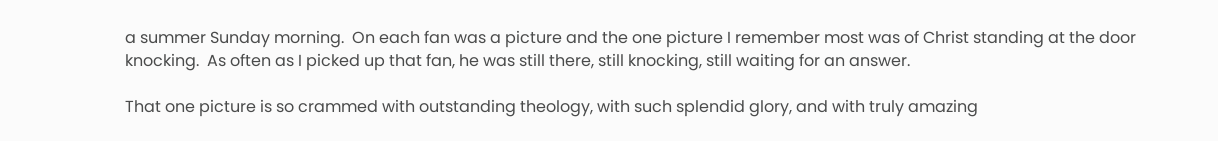a summer Sunday morning.  On each fan was a picture and the one picture I remember most was of Christ standing at the door knocking.  As often as I picked up that fan, he was still there, still knocking, still waiting for an answer.

That one picture is so crammed with outstanding theology, with such splendid glory, and with truly amazing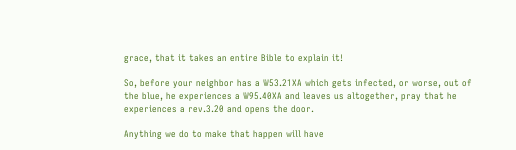grace, that it takes an entire Bible to explain it!

So, before your neighbor has a W53.21XA which gets infected, or worse, out of the blue, he experiences a W95.40XA and leaves us altogether, pray that he experiences a rev.3.20 and opens the door.

Anything we do to make that happen will have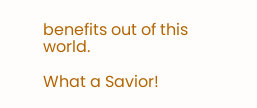benefits out of this world.

What a Savior!